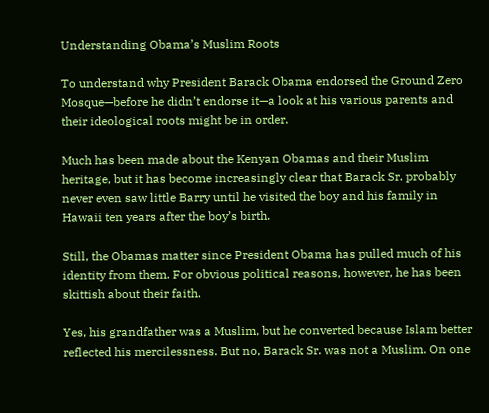Understanding Obama’s Muslim Roots

To understand why President Barack Obama endorsed the Ground Zero Mosque—before he didn’t endorse it—a look at his various parents and their ideological roots might be in order.

Much has been made about the Kenyan Obamas and their Muslim heritage, but it has become increasingly clear that Barack Sr. probably never even saw little Barry until he visited the boy and his family in Hawaii ten years after the boy’s birth.

Still, the Obamas matter since President Obama has pulled much of his identity from them. For obvious political reasons, however, he has been skittish about their faith.

Yes, his grandfather was a Muslim, but he converted because Islam better reflected his mercilessness. But no, Barack Sr. was not a Muslim. On one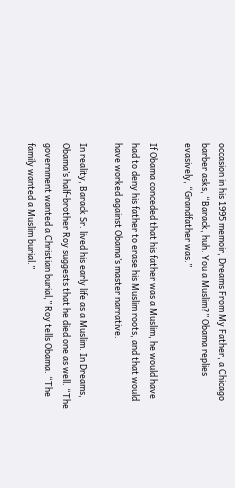occasion in his 1995 memoir, Dreams From My Father, a Chicago barber asks, “Barack, huh. You a Muslim?” Obama replies evasively, “Grandfather was.”

If Obama conceded that his father was a Muslim, he would have had to deny his father to erase his Muslim roots, and that would have worked against Obama’s master narrative.

In reality, Barack Sr. lived his early life as a Muslim. In Dreams, Obama’s half-brother Roy suggests that he died one as well. “The government wanted a Christian burial,” Roy tells Obama. “The family wanted a Muslim burial.”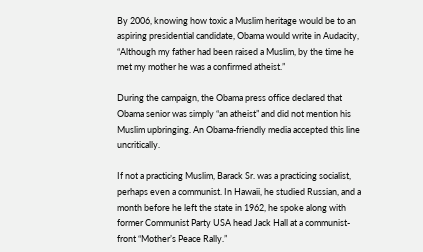By 2006, knowing how toxic a Muslim heritage would be to an aspiring presidential candidate, Obama would write in Audacity, “Although my father had been raised a Muslim, by the time he met my mother he was a confirmed atheist.”

During the campaign, the Obama press office declared that Obama senior was simply “an atheist” and did not mention his Muslim upbringing. An Obama-friendly media accepted this line uncritically.

If not a practicing Muslim, Barack Sr. was a practicing socialist, perhaps even a communist. In Hawaii, he studied Russian, and a month before he left the state in 1962, he spoke along with former Communist Party USA head Jack Hall at a communist-front “Mother’s Peace Rally.”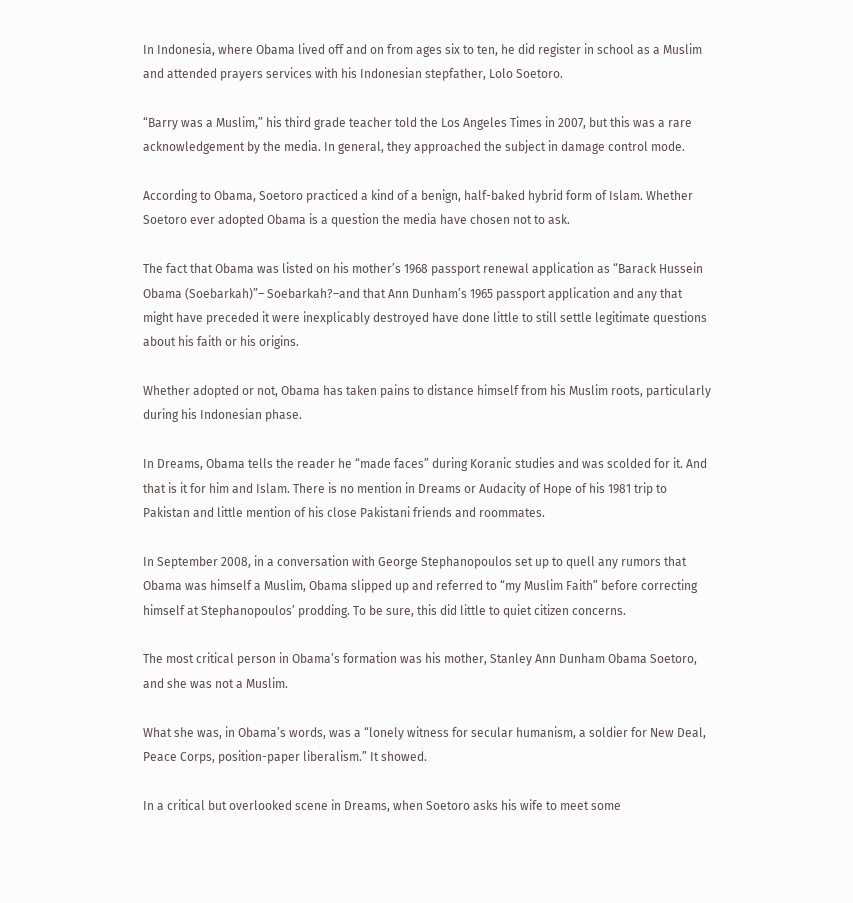In Indonesia, where Obama lived off and on from ages six to ten, he did register in school as a Muslim and attended prayers services with his Indonesian stepfather, Lolo Soetoro.

“Barry was a Muslim,” his third grade teacher told the Los Angeles Times in 2007, but this was a rare acknowledgement by the media. In general, they approached the subject in damage control mode.

According to Obama, Soetoro practiced a kind of a benign, half-baked hybrid form of Islam. Whether Soetoro ever adopted Obama is a question the media have chosen not to ask.

The fact that Obama was listed on his mother’s 1968 passport renewal application as “Barack Hussein Obama (Soebarkah)”– Soebarkah?–and that Ann Dunham’s 1965 passport application and any that might have preceded it were inexplicably destroyed have done little to still settle legitimate questions about his faith or his origins.

Whether adopted or not, Obama has taken pains to distance himself from his Muslim roots, particularly during his Indonesian phase.

In Dreams, Obama tells the reader he “made faces” during Koranic studies and was scolded for it. And that is it for him and Islam. There is no mention in Dreams or Audacity of Hope of his 1981 trip to Pakistan and little mention of his close Pakistani friends and roommates.

In September 2008, in a conversation with George Stephanopoulos set up to quell any rumors that Obama was himself a Muslim, Obama slipped up and referred to “my Muslim Faith” before correcting himself at Stephanopoulos’ prodding. To be sure, this did little to quiet citizen concerns.

The most critical person in Obama’s formation was his mother, Stanley Ann Dunham Obama Soetoro, and she was not a Muslim.

What she was, in Obama’s words, was a “lonely witness for secular humanism, a soldier for New Deal, Peace Corps, position-paper liberalism.” It showed.

In a critical but overlooked scene in Dreams, when Soetoro asks his wife to meet some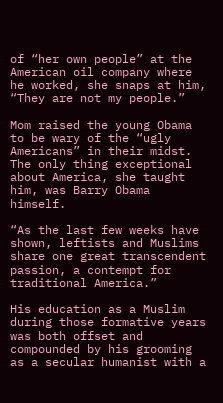of “her own people” at the American oil company where he worked, she snaps at him, “They are not my people.”

Mom raised the young Obama to be wary of the “ugly Americans” in their midst. The only thing exceptional about America, she taught him, was Barry Obama himself.

“As the last few weeks have shown, leftists and Muslims share one great transcendent passion, a contempt for traditional America.”

His education as a Muslim during those formative years was both offset and compounded by his grooming as a secular humanist with a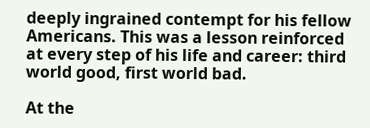deeply ingrained contempt for his fellow Americans. This was a lesson reinforced at every step of his life and career: third world good, first world bad.

At the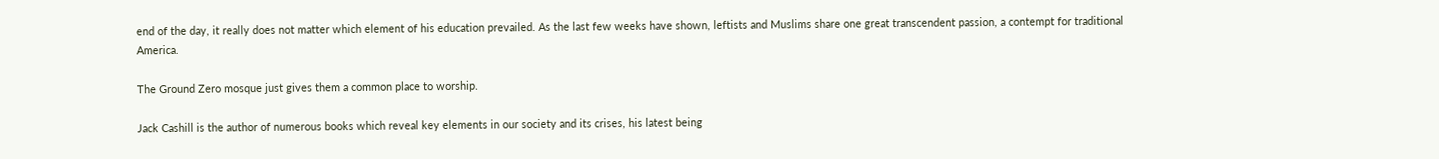end of the day, it really does not matter which element of his education prevailed. As the last few weeks have shown, leftists and Muslims share one great transcendent passion, a contempt for traditional America.

The Ground Zero mosque just gives them a common place to worship.

Jack Cashill is the author of numerous books which reveal key elements in our society and its crises, his latest being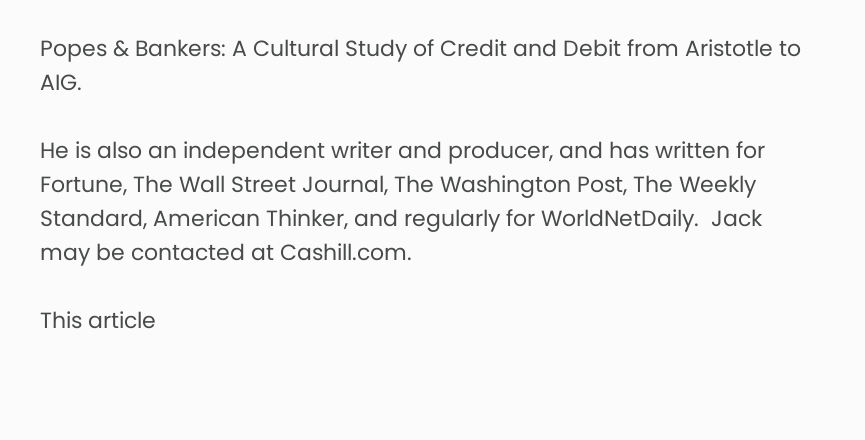Popes & Bankers: A Cultural Study of Credit and Debit from Aristotle to AIG.

He is also an independent writer and producer, and has written for Fortune, The Wall Street Journal, The Washington Post, The Weekly Standard, American Thinker, and regularly for WorldNetDaily.  Jack may be contacted at Cashill.com.

This article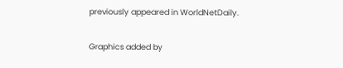previously appeared in WorldNetDaily.

Graphics added by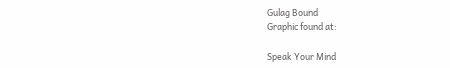Gulag Bound
Graphic found at:

Speak Your Mind